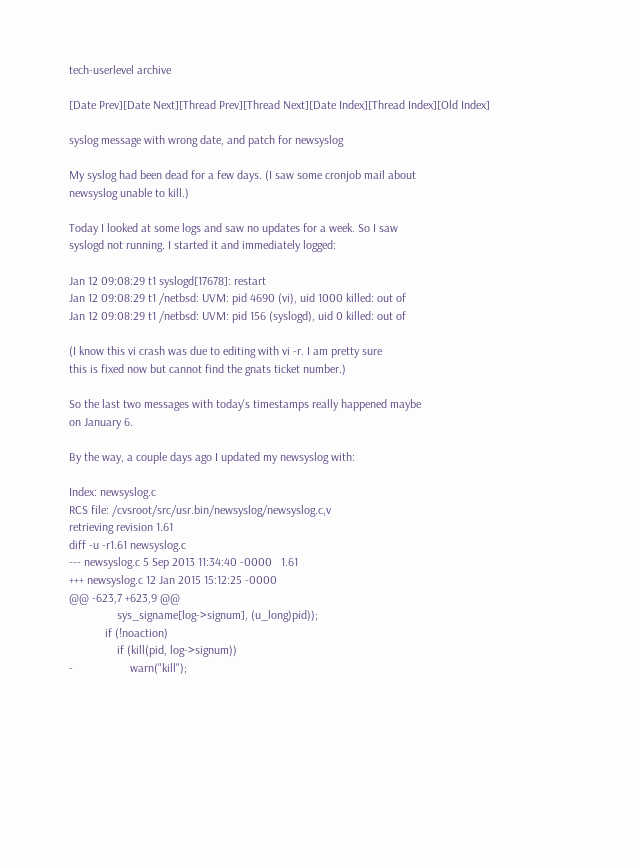tech-userlevel archive

[Date Prev][Date Next][Thread Prev][Thread Next][Date Index][Thread Index][Old Index]

syslog message with wrong date, and patch for newsyslog

My syslog had been dead for a few days. (I saw some cronjob mail about
newsyslog unable to kill.)

Today I looked at some logs and saw no updates for a week. So I saw
syslogd not running. I started it and immediately logged:

Jan 12 09:08:29 t1 syslogd[17678]: restart
Jan 12 09:08:29 t1 /netbsd: UVM: pid 4690 (vi), uid 1000 killed: out of
Jan 12 09:08:29 t1 /netbsd: UVM: pid 156 (syslogd), uid 0 killed: out of

(I know this vi crash was due to editing with vi -r. I am pretty sure
this is fixed now but cannot find the gnats ticket number.)

So the last two messages with today's timestamps really happened maybe
on January 6.

By the way, a couple days ago I updated my newsyslog with:

Index: newsyslog.c
RCS file: /cvsroot/src/usr.bin/newsyslog/newsyslog.c,v
retrieving revision 1.61
diff -u -r1.61 newsyslog.c
--- newsyslog.c 5 Sep 2013 11:34:40 -0000   1.61
+++ newsyslog.c 12 Jan 2015 15:12:25 -0000
@@ -623,7 +623,9 @@
                sys_signame[log->signum], (u_long)pid));
            if (!noaction)
                if (kill(pid, log->signum))
-                   warn("kill");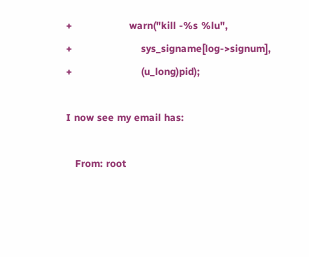+                   warn("kill -%s %lu",
+                       sys_signame[log->signum],
+                       (u_long)pid);

I now see my email has:

   From: root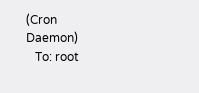(Cron Daemon)
   To: root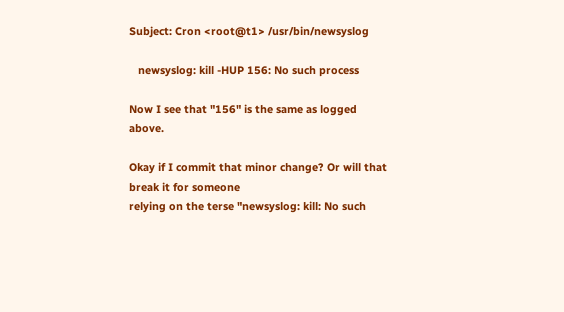Subject: Cron <root@t1> /usr/bin/newsyslog

   newsyslog: kill -HUP 156: No such process

Now I see that "156" is the same as logged above.

Okay if I commit that minor change? Or will that break it for someone
relying on the terse "newsyslog: kill: No such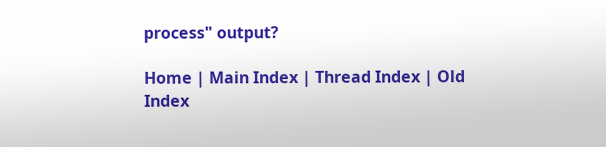process" output?

Home | Main Index | Thread Index | Old Index